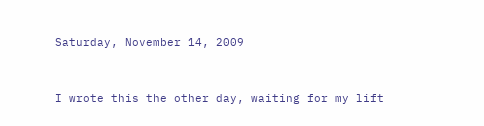Saturday, November 14, 2009


I wrote this the other day, waiting for my lift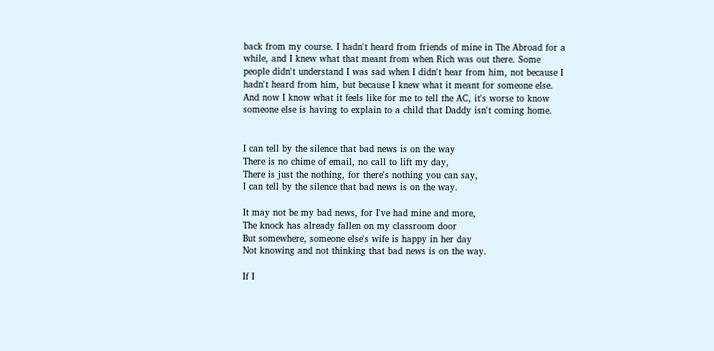back from my course. I hadn't heard from friends of mine in The Abroad for a while, and I knew what that meant from when Rich was out there. Some people didn't understand I was sad when I didn't hear from him, not because I hadn't heard from him, but because I knew what it meant for someone else. And now I know what it feels like for me to tell the AC, it's worse to know someone else is having to explain to a child that Daddy isn't coming home.


I can tell by the silence that bad news is on the way
There is no chime of email, no call to lift my day,
There is just the nothing, for there's nothing you can say,
I can tell by the silence that bad news is on the way.

It may not be my bad news, for I've had mine and more,
The knock has already fallen on my classroom door
But somewhere, someone else's wife is happy in her day
Not knowing and not thinking that bad news is on the way.

If I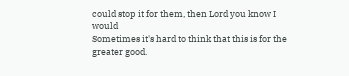could stop it for them, then Lord you know I would
Sometimes it's hard to think that this is for the greater good.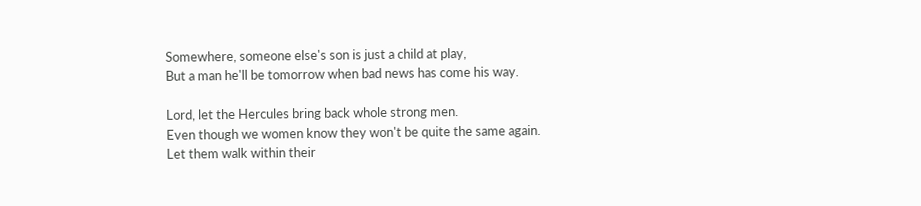Somewhere, someone else's son is just a child at play,
But a man he'll be tomorrow when bad news has come his way.

Lord, let the Hercules bring back whole strong men.
Even though we women know they won't be quite the same again.
Let them walk within their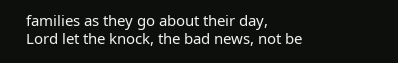families as they go about their day,
Lord let the knock, the bad news, not be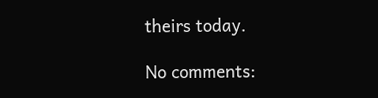theirs today.

No comments: